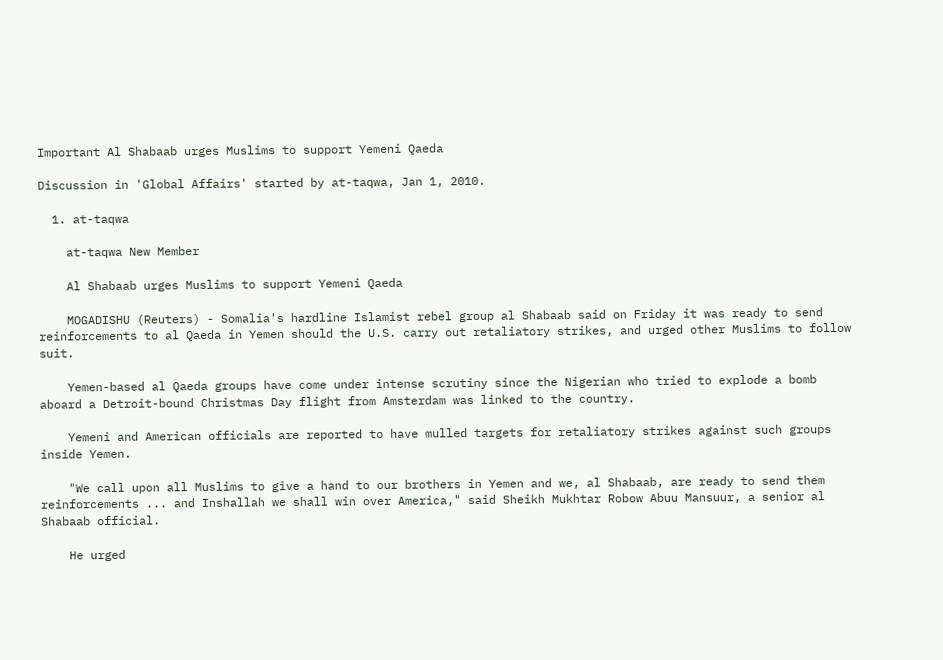Important Al Shabaab urges Muslims to support Yemeni Qaeda

Discussion in 'Global Affairs' started by at-taqwa, Jan 1, 2010.

  1. at-taqwa

    at-taqwa New Member

    Al Shabaab urges Muslims to support Yemeni Qaeda

    MOGADISHU (Reuters) - Somalia's hardline Islamist rebel group al Shabaab said on Friday it was ready to send reinforcements to al Qaeda in Yemen should the U.S. carry out retaliatory strikes, and urged other Muslims to follow suit.

    Yemen-based al Qaeda groups have come under intense scrutiny since the Nigerian who tried to explode a bomb aboard a Detroit-bound Christmas Day flight from Amsterdam was linked to the country.

    Yemeni and American officials are reported to have mulled targets for retaliatory strikes against such groups inside Yemen.

    "We call upon all Muslims to give a hand to our brothers in Yemen and we, al Shabaab, are ready to send them reinforcements ... and Inshallah we shall win over America," said Sheikh Mukhtar Robow Abuu Mansuur, a senior al Shabaab official.

    He urged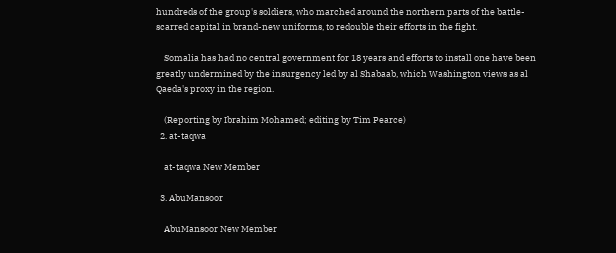hundreds of the group's soldiers, who marched around the northern parts of the battle-scarred capital in brand-new uniforms, to redouble their efforts in the fight.

    Somalia has had no central government for 18 years and efforts to install one have been greatly undermined by the insurgency led by al Shabaab, which Washington views as al Qaeda's proxy in the region.

    (Reporting by Ibrahim Mohamed; editing by Tim Pearce)
  2. at-taqwa

    at-taqwa New Member

  3. AbuMansoor

    AbuMansoor New Member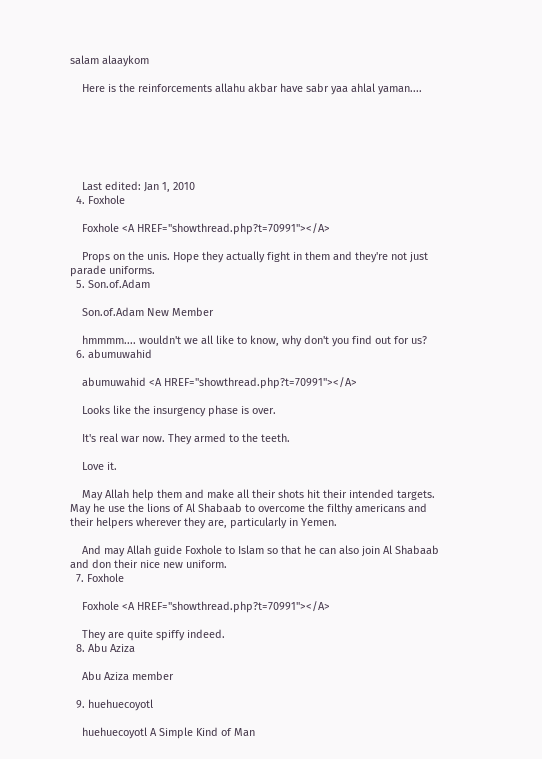salam alaaykom

    Here is the reinforcements allahu akbar have sabr yaa ahlal yaman....






    Last edited: Jan 1, 2010
  4. Foxhole

    Foxhole <A HREF="showthread.php?t=70991"></A>

    Props on the unis. Hope they actually fight in them and they're not just parade uniforms.
  5. Son.of.Adam

    Son.of.Adam New Member

    hmmmm.... wouldn't we all like to know, why don't you find out for us?
  6. abumuwahid

    abumuwahid <A HREF="showthread.php?t=70991"></A>

    Looks like the insurgency phase is over.

    It's real war now. They armed to the teeth.

    Love it.

    May Allah help them and make all their shots hit their intended targets. May he use the lions of Al Shabaab to overcome the filthy americans and their helpers wherever they are, particularly in Yemen.

    And may Allah guide Foxhole to Islam so that he can also join Al Shabaab and don their nice new uniform.
  7. Foxhole

    Foxhole <A HREF="showthread.php?t=70991"></A>

    They are quite spiffy indeed.
  8. Abu Aziza

    Abu Aziza member

  9. huehuecoyotl

    huehuecoyotl A Simple Kind of Man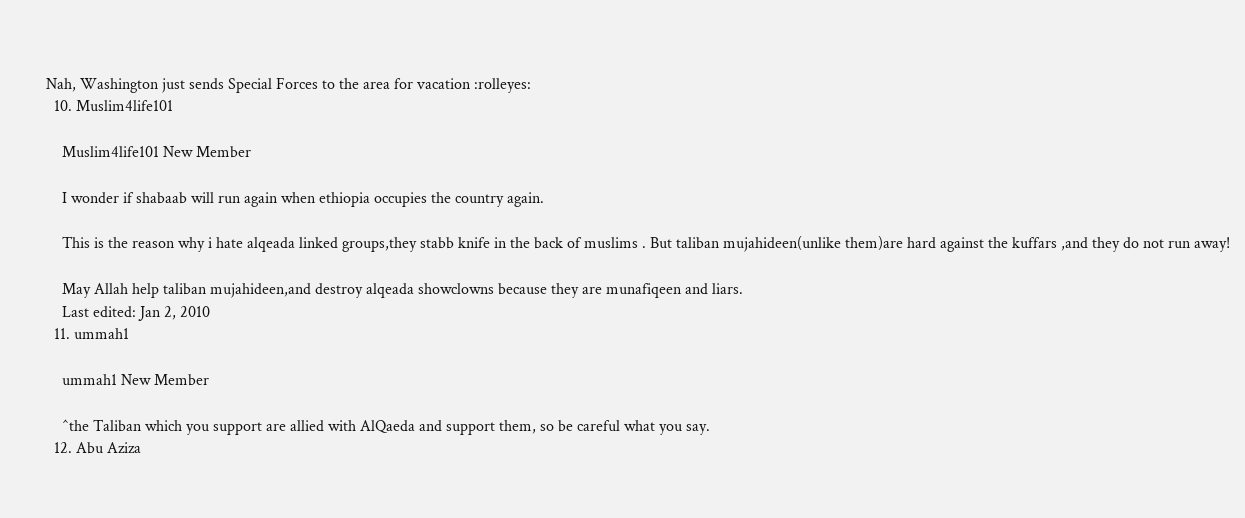Nah, Washington just sends Special Forces to the area for vacation :rolleyes:
  10. Muslim4life101

    Muslim4life101 New Member

    I wonder if shabaab will run again when ethiopia occupies the country again.

    This is the reason why i hate alqeada linked groups,they stabb knife in the back of muslims . But taliban mujahideen(unlike them)are hard against the kuffars ,and they do not run away!

    May Allah help taliban mujahideen,and destroy alqeada showclowns because they are munafiqeen and liars.
    Last edited: Jan 2, 2010
  11. ummah1

    ummah1 New Member

    ^the Taliban which you support are allied with AlQaeda and support them, so be careful what you say.
  12. Abu Aziza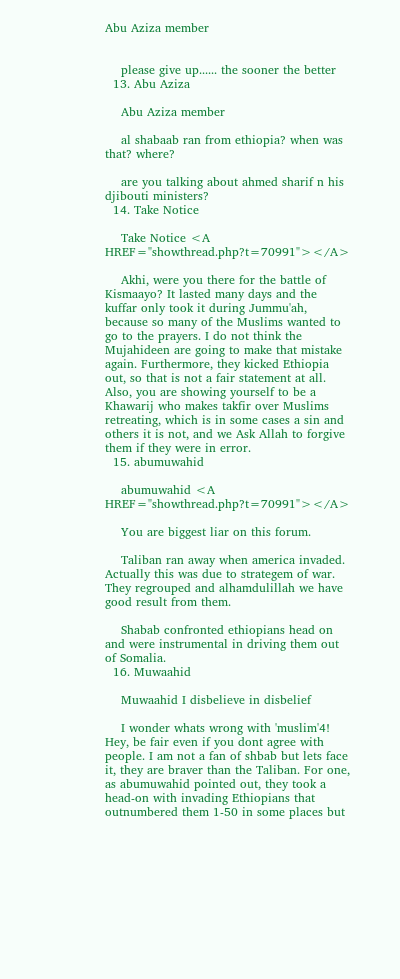Abu Aziza member


    please give up...... the sooner the better
  13. Abu Aziza

    Abu Aziza member

    al shabaab ran from ethiopia? when was that? where?

    are you talking about ahmed sharif n his djibouti ministers?
  14. Take Notice

    Take Notice <A HREF="showthread.php?t=70991"></A>

    Akhi, were you there for the battle of Kismaayo? It lasted many days and the kuffar only took it during Jummu'ah, because so many of the Muslims wanted to go to the prayers. I do not think the Mujahideen are going to make that mistake again. Furthermore, they kicked Ethiopia out, so that is not a fair statement at all. Also, you are showing yourself to be a Khawarij who makes takfir over Muslims retreating, which is in some cases a sin and others it is not, and we Ask Allah to forgive them if they were in error.
  15. abumuwahid

    abumuwahid <A HREF="showthread.php?t=70991"></A>

    You are biggest liar on this forum.

    Taliban ran away when america invaded. Actually this was due to strategem of war. They regrouped and alhamdulillah we have good result from them.

    Shabab confronted ethiopians head on and were instrumental in driving them out of Somalia.
  16. Muwaahid

    Muwaahid I disbelieve in disbelief

    I wonder whats wrong with 'muslim'4! Hey, be fair even if you dont agree with people. I am not a fan of shbab but lets face it, they are braver than the Taliban. For one, as abumuwahid pointed out, they took a head-on with invading Ethiopians that outnumbered them 1-50 in some places but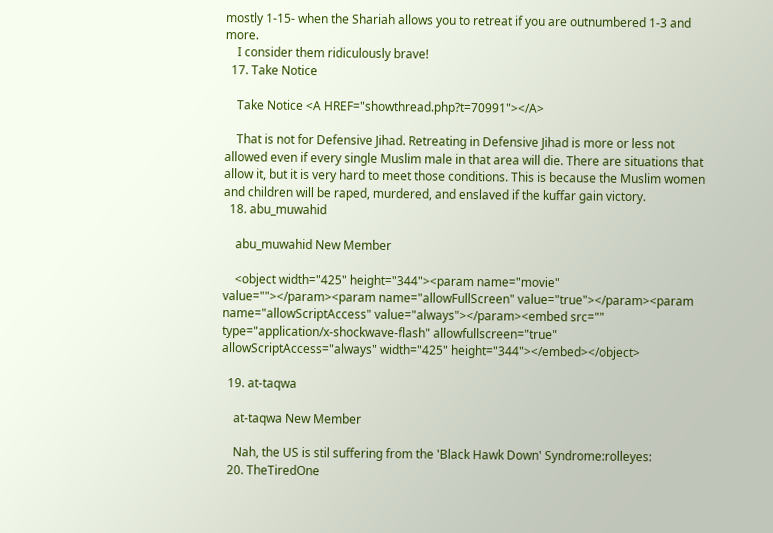mostly 1-15- when the Shariah allows you to retreat if you are outnumbered 1-3 and more.
    I consider them ridiculously brave!
  17. Take Notice

    Take Notice <A HREF="showthread.php?t=70991"></A>

    That is not for Defensive Jihad. Retreating in Defensive Jihad is more or less not allowed even if every single Muslim male in that area will die. There are situations that allow it, but it is very hard to meet those conditions. This is because the Muslim women and children will be raped, murdered, and enslaved if the kuffar gain victory.
  18. abu_muwahid

    abu_muwahid New Member

    <object width="425" height="344"><param name="movie" value=""></param><param name="allowFullScreen" value="true"></param><param name="allowScriptAccess" value="always"></param><embed src="" type="application/x-shockwave-flash" allowfullscreen="true" allowScriptAccess="always" width="425" height="344"></embed></object>

  19. at-taqwa

    at-taqwa New Member

    Nah, the US is stil suffering from the 'Black Hawk Down' Syndrome:rolleyes:
  20. TheTiredOne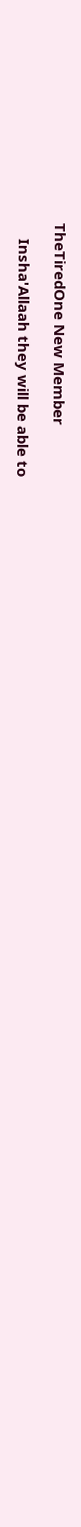TheTiredOne New Member

    Insha'Allaah they will be able to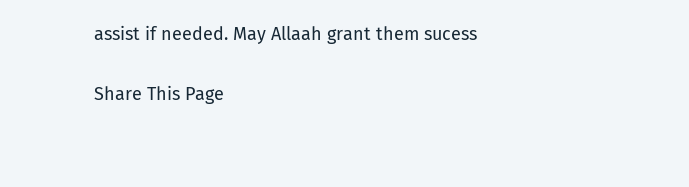assist if needed. May Allaah grant them sucess

Share This Page